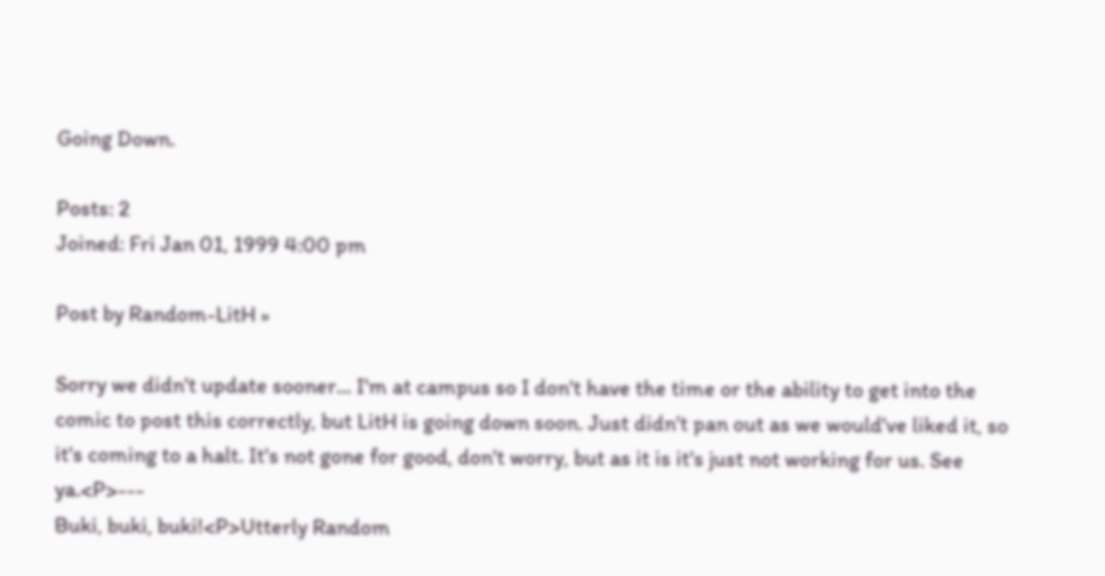Going Down.

Posts: 2
Joined: Fri Jan 01, 1999 4:00 pm

Post by Random-LitH »

Sorry we didn't update sooner... I'm at campus so I don't have the time or the ability to get into the comic to post this correctly, but LitH is going down soon. Just didn't pan out as we would've liked it, so it's coming to a halt. It's not gone for good, don't worry, but as it is it's just not working for us. See ya.<P>---
Buki, buki, buki!<P>Utterly Random